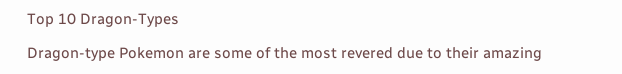Top 10 Dragon-Types

Dragon-type Pokemon are some of the most revered due to their amazing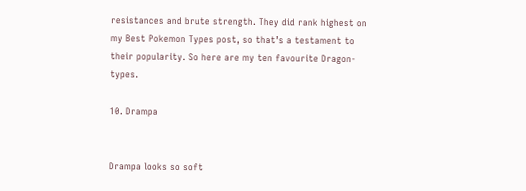resistances and brute strength. They did rank highest on my Best Pokemon Types post, so that’s a testament to their popularity. So here are my ten favourite Dragon-types.

10. Drampa


Drampa looks so soft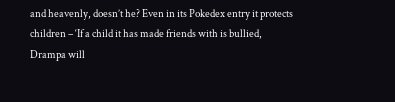and heavenly, doesn’t he? Even in its Pokedex entry it protects children – ‘If a child it has made friends with is bullied, Drampa will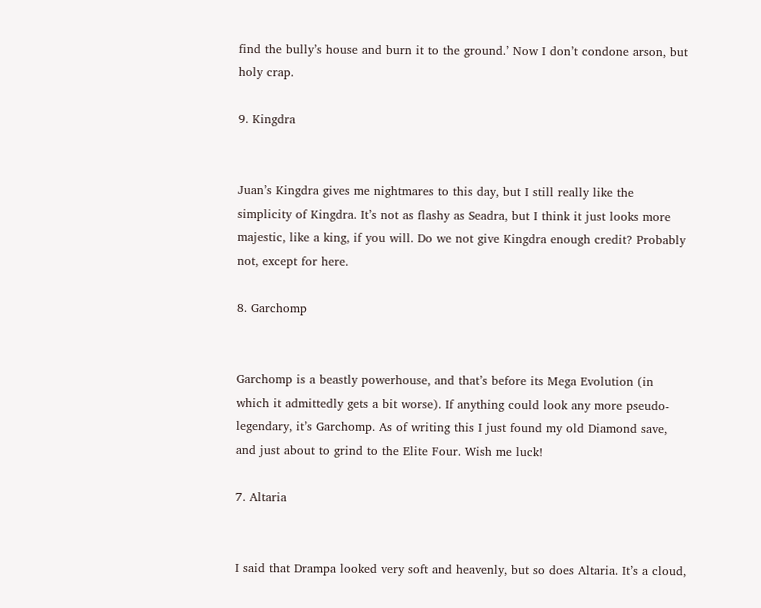find the bully’s house and burn it to the ground.’ Now I don’t condone arson, but holy crap.

9. Kingdra


Juan’s Kingdra gives me nightmares to this day, but I still really like the simplicity of Kingdra. It’s not as flashy as Seadra, but I think it just looks more majestic, like a king, if you will. Do we not give Kingdra enough credit? Probably not, except for here.

8. Garchomp


Garchomp is a beastly powerhouse, and that’s before its Mega Evolution (in which it admittedly gets a bit worse). If anything could look any more pseudo-legendary, it’s Garchomp. As of writing this I just found my old Diamond save, and just about to grind to the Elite Four. Wish me luck!

7. Altaria


I said that Drampa looked very soft and heavenly, but so does Altaria. It’s a cloud,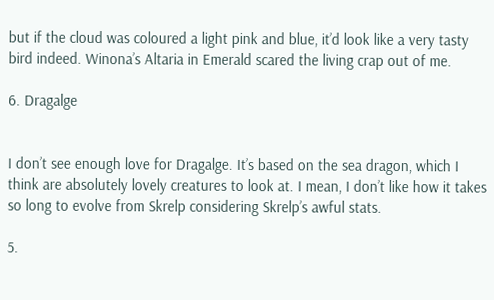but if the cloud was coloured a light pink and blue, it’d look like a very tasty bird indeed. Winona’s Altaria in Emerald scared the living crap out of me.

6. Dragalge


I don’t see enough love for Dragalge. It’s based on the sea dragon, which I think are absolutely lovely creatures to look at. I mean, I don’t like how it takes so long to evolve from Skrelp considering Skrelp’s awful stats.

5.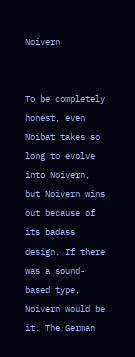Noivern


To be completely honest, even Noibat takes so long to evolve into Noivern, but Noivern wins out because of its badass design. If there was a sound-based type, Noivern would be it. The German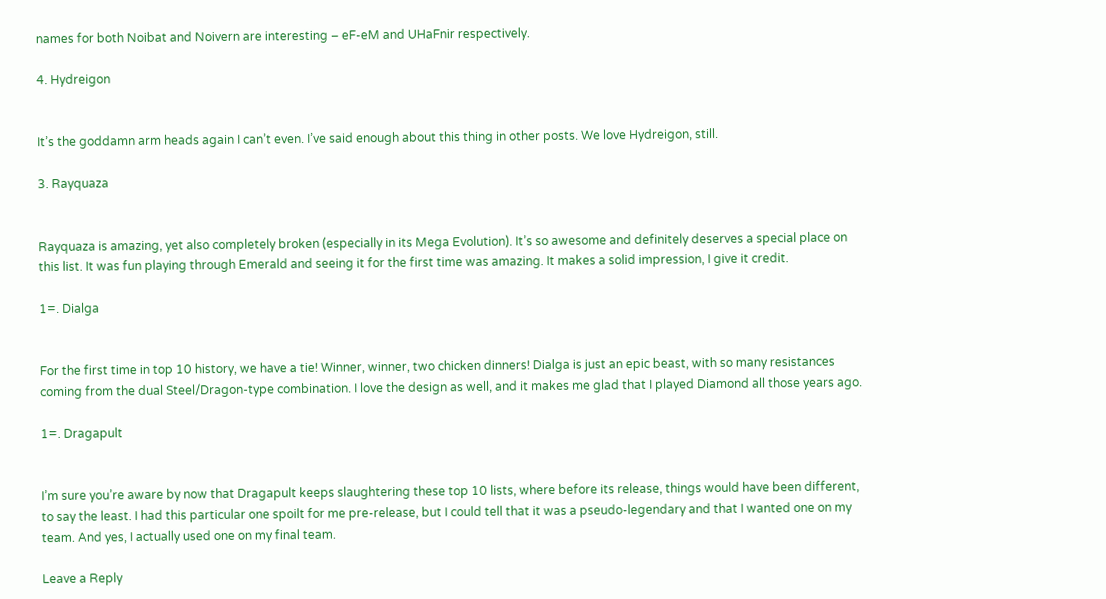names for both Noibat and Noivern are interesting – eF-eM and UHaFnir respectively.

4. Hydreigon


It’s the goddamn arm heads again I can’t even. I’ve said enough about this thing in other posts. We love Hydreigon, still.

3. Rayquaza


Rayquaza is amazing, yet also completely broken (especially in its Mega Evolution). It’s so awesome and definitely deserves a special place on this list. It was fun playing through Emerald and seeing it for the first time was amazing. It makes a solid impression, I give it credit.

1=. Dialga


For the first time in top 10 history, we have a tie! Winner, winner, two chicken dinners! Dialga is just an epic beast, with so many resistances coming from the dual Steel/Dragon-type combination. I love the design as well, and it makes me glad that I played Diamond all those years ago.

1=. Dragapult


I’m sure you’re aware by now that Dragapult keeps slaughtering these top 10 lists, where before its release, things would have been different, to say the least. I had this particular one spoilt for me pre-release, but I could tell that it was a pseudo-legendary and that I wanted one on my team. And yes, I actually used one on my final team.

Leave a Reply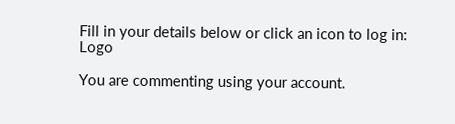Fill in your details below or click an icon to log in: Logo

You are commenting using your account.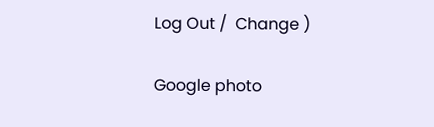Log Out /  Change )

Google photo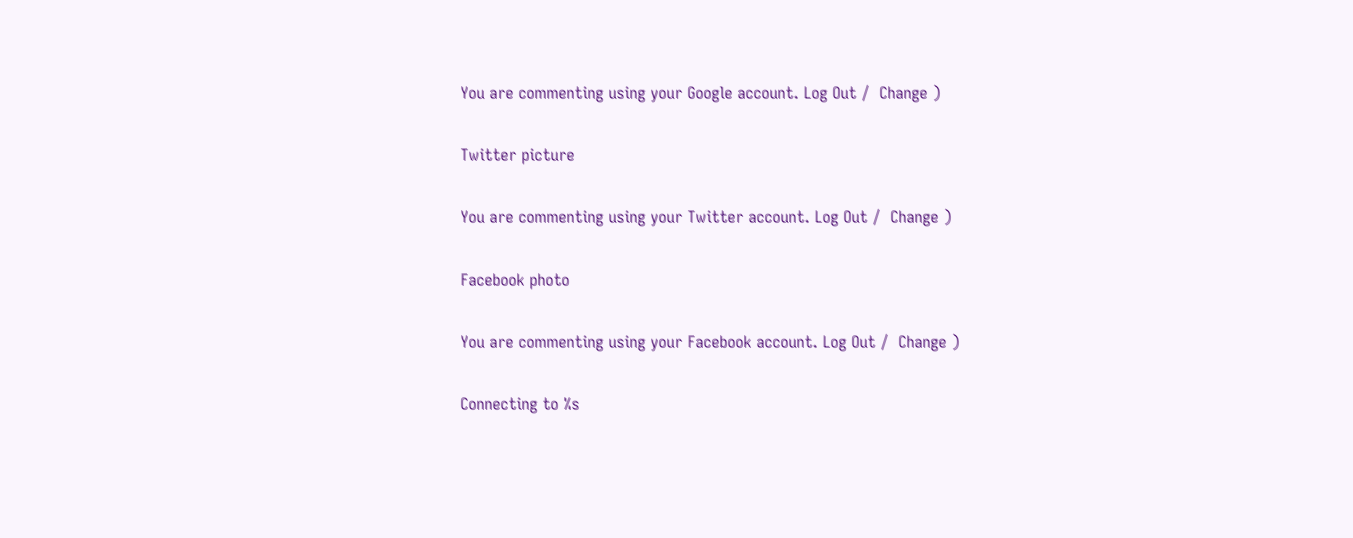You are commenting using your Google account. Log Out /  Change )

Twitter picture

You are commenting using your Twitter account. Log Out /  Change )

Facebook photo

You are commenting using your Facebook account. Log Out /  Change )

Connecting to %s